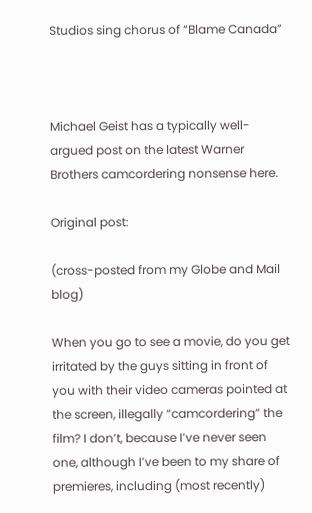Studios sing chorus of “Blame Canada”



Michael Geist has a typically well-argued post on the latest Warner Brothers camcordering nonsense here.

Original post:

(cross-posted from my Globe and Mail blog)

When you go to see a movie, do you get irritated by the guys sitting in front of you with their video cameras pointed at the screen, illegally “camcordering” the film? I don’t, because I’ve never seen one, although I’ve been to my share of premieres, including (most recently)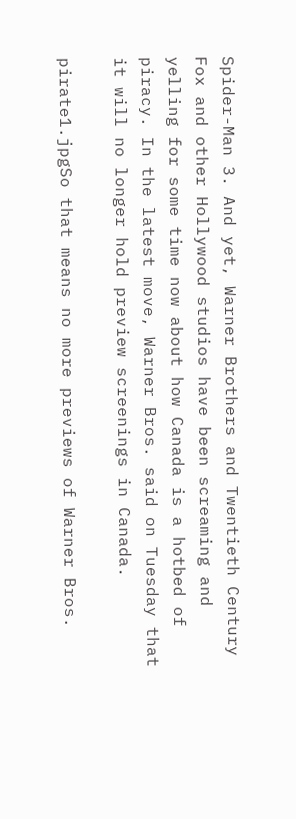Spider-Man 3. And yet, Warner Brothers and Twentieth Century Fox and other Hollywood studios have been screaming and yelling for some time now about how Canada is a hotbed of piracy. In the latest move, Warner Bros. said on Tuesday that it will no longer hold preview screenings in Canada.

pirate1.jpgSo that means no more previews of Warner Bros.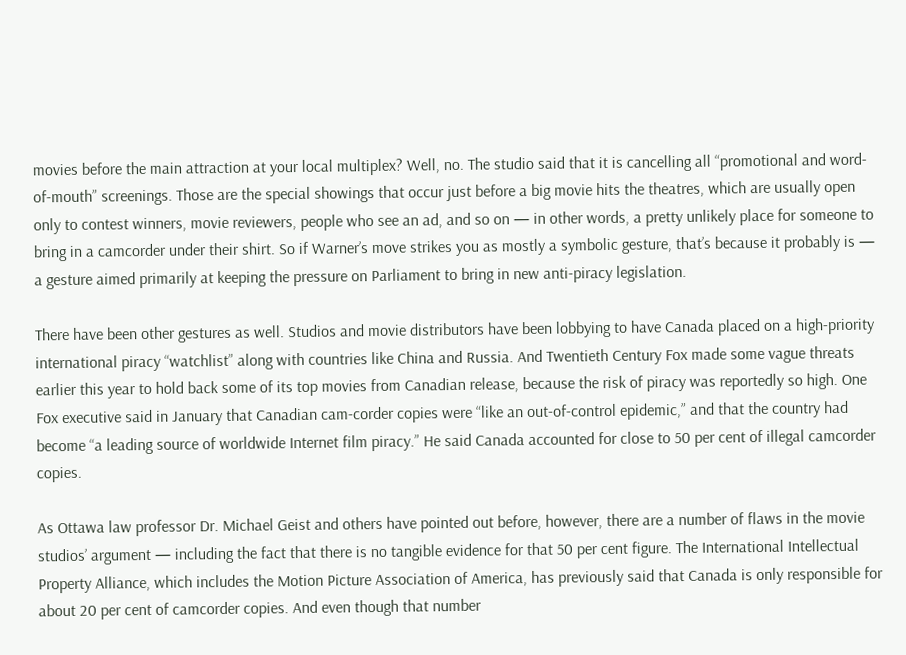movies before the main attraction at your local multiplex? Well, no. The studio said that it is cancelling all “promotional and word-of-mouth” screenings. Those are the special showings that occur just before a big movie hits the theatres, which are usually open only to contest winners, movie reviewers, people who see an ad, and so on — in other words, a pretty unlikely place for someone to bring in a camcorder under their shirt. So if Warner’s move strikes you as mostly a symbolic gesture, that’s because it probably is — a gesture aimed primarily at keeping the pressure on Parliament to bring in new anti-piracy legislation.

There have been other gestures as well. Studios and movie distributors have been lobbying to have Canada placed on a high-priority international piracy “watchlist” along with countries like China and Russia. And Twentieth Century Fox made some vague threats earlier this year to hold back some of its top movies from Canadian release, because the risk of piracy was reportedly so high. One Fox executive said in January that Canadian cam-corder copies were “like an out-of-control epidemic,” and that the country had become “a leading source of worldwide Internet film piracy.” He said Canada accounted for close to 50 per cent of illegal camcorder copies.

As Ottawa law professor Dr. Michael Geist and others have pointed out before, however, there are a number of flaws in the movie studios’ argument — including the fact that there is no tangible evidence for that 50 per cent figure. The International Intellectual Property Alliance, which includes the Motion Picture Association of America, has previously said that Canada is only responsible for about 20 per cent of camcorder copies. And even though that number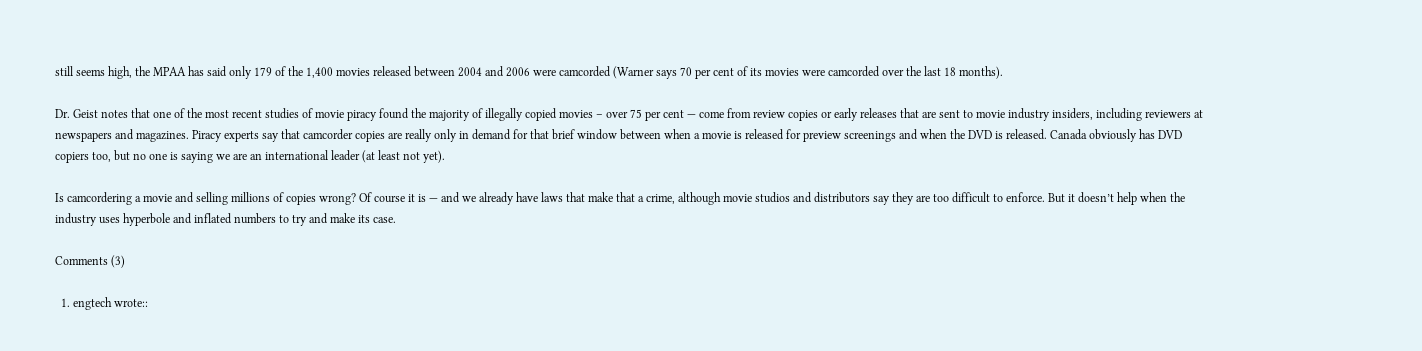still seems high, the MPAA has said only 179 of the 1,400 movies released between 2004 and 2006 were camcorded (Warner says 70 per cent of its movies were camcorded over the last 18 months).

Dr. Geist notes that one of the most recent studies of movie piracy found the majority of illegally copied movies – over 75 per cent — come from review copies or early releases that are sent to movie industry insiders, including reviewers at newspapers and magazines. Piracy experts say that camcorder copies are really only in demand for that brief window between when a movie is released for preview screenings and when the DVD is released. Canada obviously has DVD copiers too, but no one is saying we are an international leader (at least not yet).

Is camcordering a movie and selling millions of copies wrong? Of course it is — and we already have laws that make that a crime, although movie studios and distributors say they are too difficult to enforce. But it doesn’t help when the industry uses hyperbole and inflated numbers to try and make its case.

Comments (3)

  1. engtech wrote::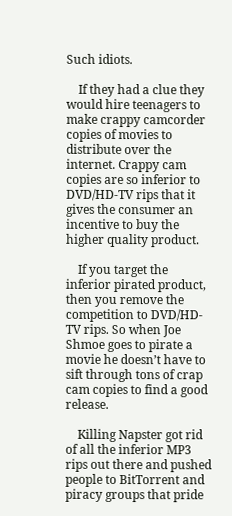Such idiots.

    If they had a clue they would hire teenagers to make crappy camcorder copies of movies to distribute over the internet. Crappy cam copies are so inferior to DVD/HD-TV rips that it gives the consumer an incentive to buy the higher quality product.

    If you target the inferior pirated product, then you remove the competition to DVD/HD-TV rips. So when Joe Shmoe goes to pirate a movie he doesn’t have to sift through tons of crap cam copies to find a good release.

    Killing Napster got rid of all the inferior MP3 rips out there and pushed people to BitTorrent and piracy groups that pride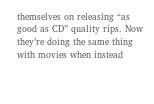themselves on releasing “as good as CD” quality rips. Now they’re doing the same thing with movies when instead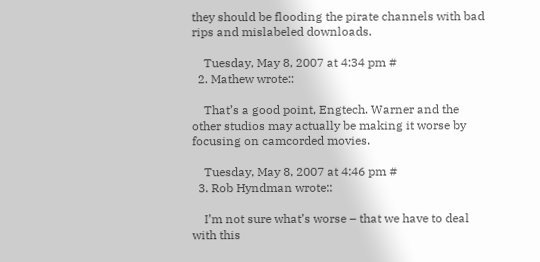they should be flooding the pirate channels with bad rips and mislabeled downloads.

    Tuesday, May 8, 2007 at 4:34 pm #
  2. Mathew wrote::

    That’s a good point, Engtech. Warner and the other studios may actually be making it worse by focusing on camcorded movies.

    Tuesday, May 8, 2007 at 4:46 pm #
  3. Rob Hyndman wrote::

    I’m not sure what’s worse – that we have to deal with this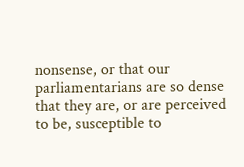nonsense, or that our parliamentarians are so dense that they are, or are perceived to be, susceptible to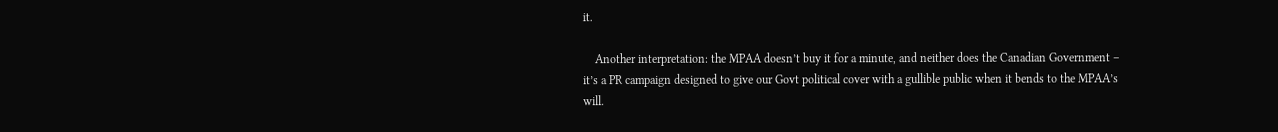it.

    Another interpretation: the MPAA doesn’t buy it for a minute, and neither does the Canadian Government – it’s a PR campaign designed to give our Govt political cover with a gullible public when it bends to the MPAA’s will.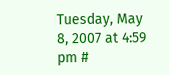Tuesday, May 8, 2007 at 4:59 pm #